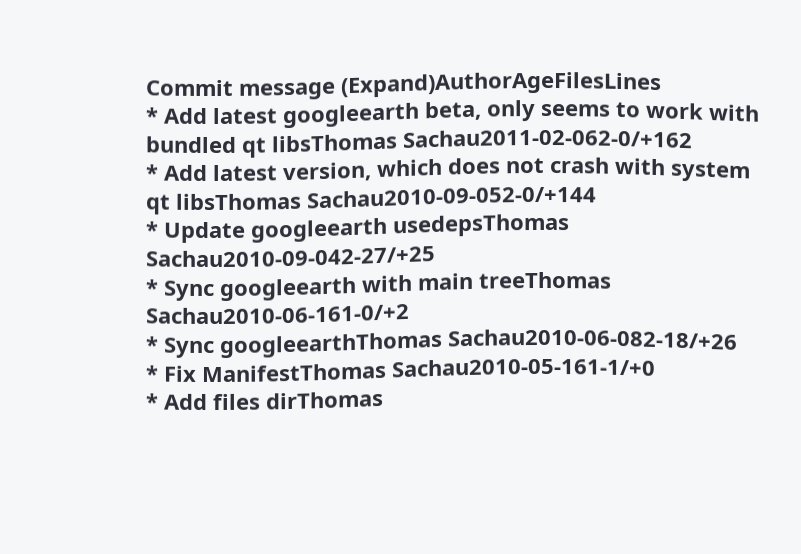Commit message (Expand)AuthorAgeFilesLines
* Add latest googleearth beta, only seems to work with bundled qt libsThomas Sachau2011-02-062-0/+162
* Add latest version, which does not crash with system qt libsThomas Sachau2010-09-052-0/+144
* Update googleearth usedepsThomas Sachau2010-09-042-27/+25
* Sync googleearth with main treeThomas Sachau2010-06-161-0/+2
* Sync googleearthThomas Sachau2010-06-082-18/+26
* Fix ManifestThomas Sachau2010-05-161-1/+0
* Add files dirThomas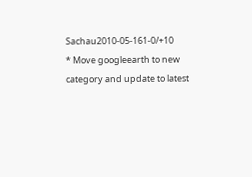Sachau2010-05-161-0/+10
* Move googleearth to new category and update to latest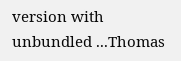version with unbundled ...Thomas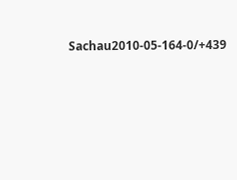Sachau2010-05-164-0/+439